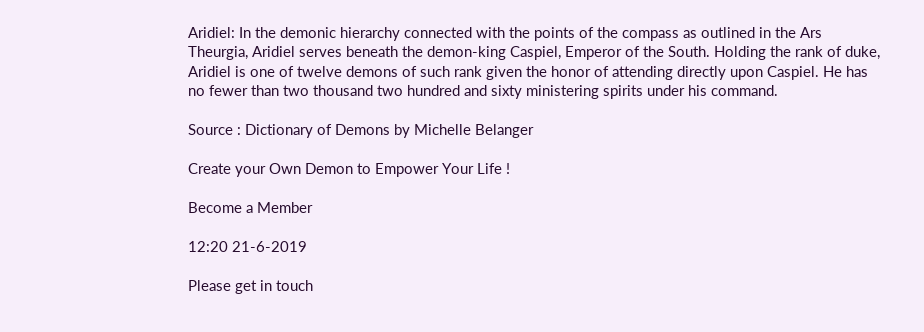Aridiel: In the demonic hierarchy connected with the points of the compass as outlined in the Ars Theurgia, Aridiel serves beneath the demon-king Caspiel, Emperor of the South. Holding the rank of duke, Aridiel is one of twelve demons of such rank given the honor of attending directly upon Caspiel. He has no fewer than two thousand two hundred and sixty ministering spirits under his command.

Source : Dictionary of Demons by Michelle Belanger

Create your Own Demon to Empower Your Life !

Become a Member

12:20 21-6-2019

Please get in touch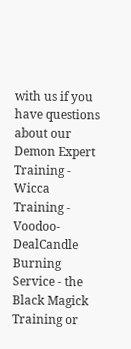with us if you have questions about our Demon Expert Training - Wicca Training - Voodoo-DealCandle Burning Service - the Black Magick Training or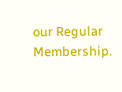our Regular Membership.